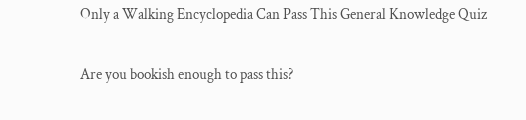Only a Walking Encyclopedia Can Pass This General Knowledge Quiz

Are you bookish enough to pass this?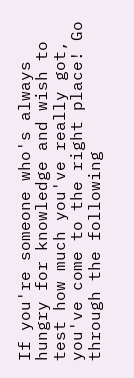If you're someone who's always hungry for knowledge and wish to test how much you've really got, you've come to the right place! Go through the following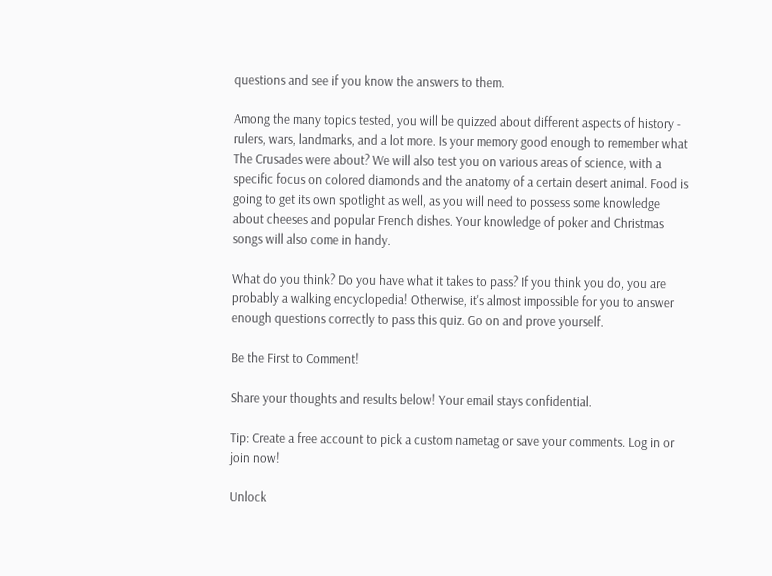questions and see if you know the answers to them.

Among the many topics tested, you will be quizzed about different aspects of history - rulers, wars, landmarks, and a lot more. Is your memory good enough to remember what The Crusades were about? We will also test you on various areas of science, with a specific focus on colored diamonds and the anatomy of a certain desert animal. Food is going to get its own spotlight as well, as you will need to possess some knowledge about cheeses and popular French dishes. Your knowledge of poker and Christmas songs will also come in handy.

What do you think? Do you have what it takes to pass? If you think you do, you are probably a walking encyclopedia! Otherwise, it's almost impossible for you to answer enough questions correctly to pass this quiz. Go on and prove yourself.

Be the First to Comment!

Share your thoughts and results below! Your email stays confidential.

Tip: Create a free account to pick a custom nametag or save your comments. Log in or join now!

Unlock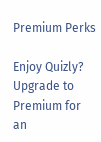Premium Perks

Enjoy Quizly? Upgrade to Premium for an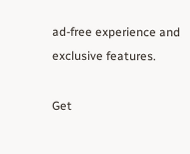ad-free experience and exclusive features.

Get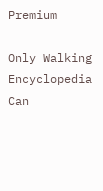Premium

Only Walking Encyclopedia Can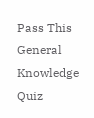Pass This General Knowledge Quiz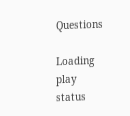Questions

Loading play status